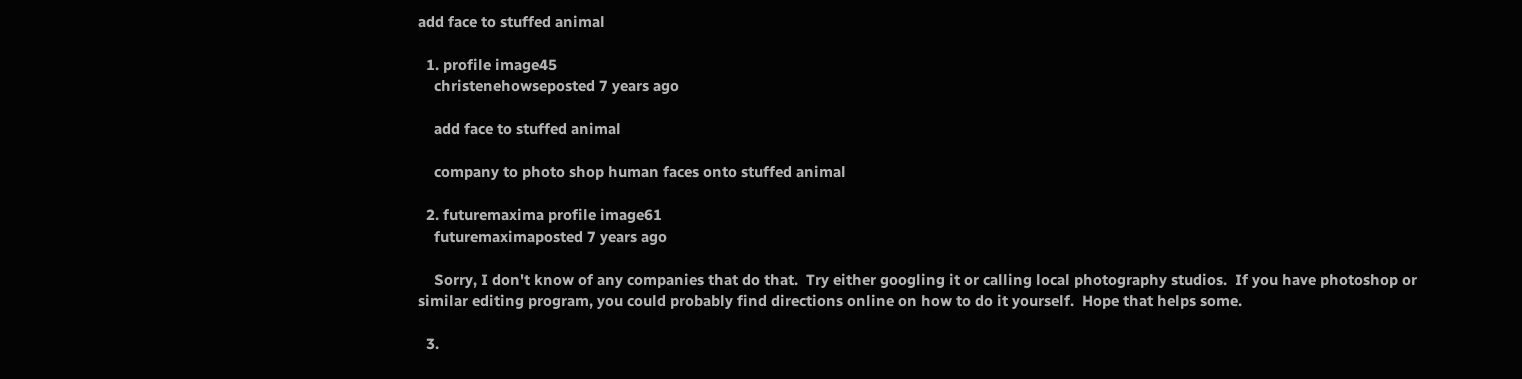add face to stuffed animal

  1. profile image45
    christenehowseposted 7 years ago

    add face to stuffed animal

    company to photo shop human faces onto stuffed animal

  2. futuremaxima profile image61
    futuremaximaposted 7 years ago

    Sorry, I don't know of any companies that do that.  Try either googling it or calling local photography studios.  If you have photoshop or similar editing program, you could probably find directions online on how to do it yourself.  Hope that helps some.

  3.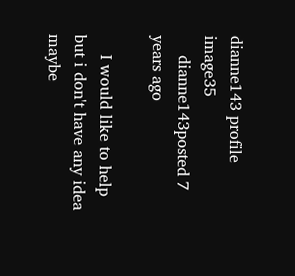dianne143 profile image35
    dianne143posted 7 years ago

    I would like to help but i don't have any idea maybe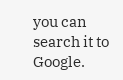you can search it to Google.